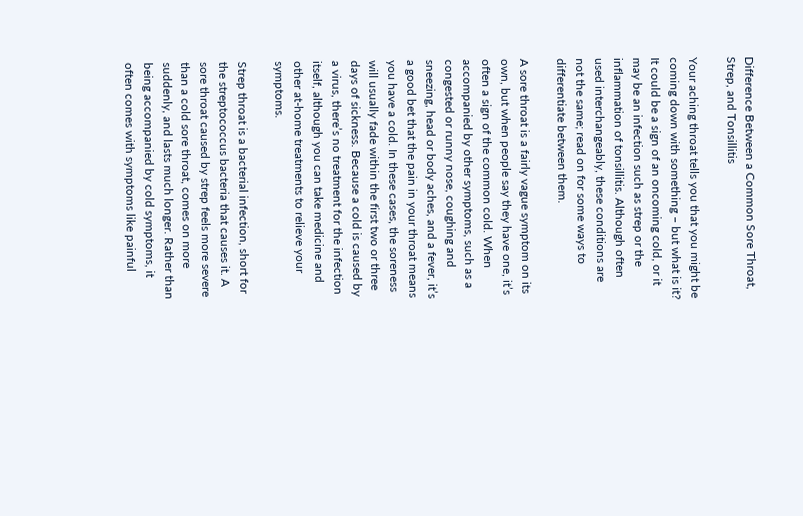Difference Between a Common Sore Throat, Strep, and Tonsillitis

Your aching throat tells you that you might be coming down with something – but what is it? It could be a sign of an oncoming cold, or it may be an infection such as strep or the inflammation of tonsillitis. Although often used interchangeably, these conditions are not the same; read on for some ways to differentiate between them.

A sore throat is a fairly vague symptom on its own, but when people say they have one, it’s often a sign of the common cold. When accompanied by other symptoms, such as a congested or runny nose, coughing and sneezing, head or body aches, and a fever, it’s a good bet that the pain in your throat means you have a cold. In these cases, the soreness will usually fade within the first two or three days of sickness. Because a cold is caused by a virus, there’s no treatment for the infection itself, although you can take medicine and other at-home treatments to relieve your symptoms.

Strep throat is a bacterial infection, short for the streptococcus bacteria that causes it. A sore throat caused by strep feels more severe than a cold sore throat, comes on more suddenly, and lasts much longer. Rather than being accompanied by cold symptoms, it often comes with symptoms like painful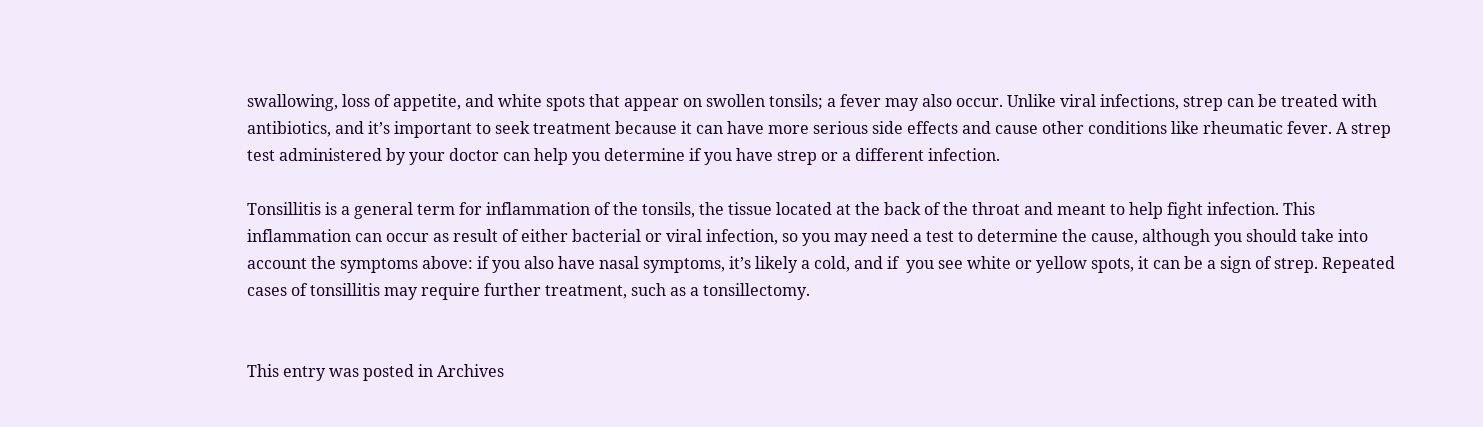swallowing, loss of appetite, and white spots that appear on swollen tonsils; a fever may also occur. Unlike viral infections, strep can be treated with antibiotics, and it’s important to seek treatment because it can have more serious side effects and cause other conditions like rheumatic fever. A strep test administered by your doctor can help you determine if you have strep or a different infection.

Tonsillitis is a general term for inflammation of the tonsils, the tissue located at the back of the throat and meant to help fight infection. This inflammation can occur as result of either bacterial or viral infection, so you may need a test to determine the cause, although you should take into account the symptoms above: if you also have nasal symptoms, it’s likely a cold, and if  you see white or yellow spots, it can be a sign of strep. Repeated cases of tonsillitis may require further treatment, such as a tonsillectomy.


This entry was posted in Archives